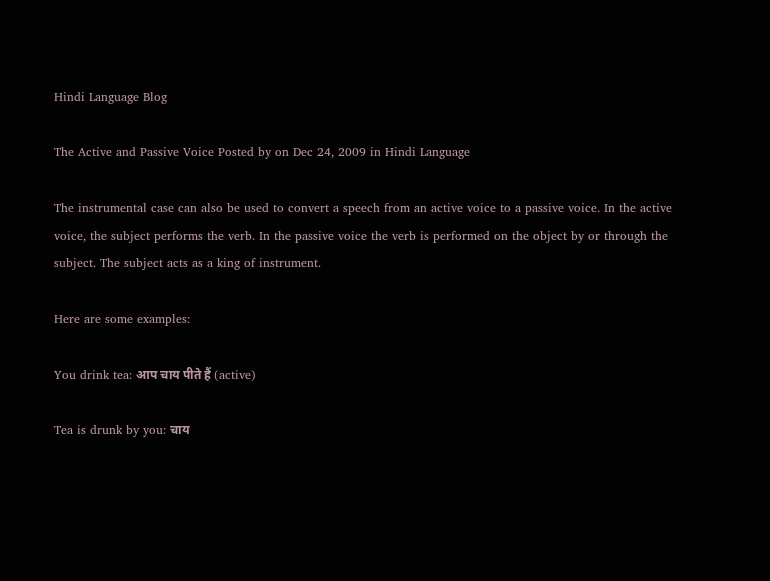Hindi Language Blog

The Active and Passive Voice Posted by on Dec 24, 2009 in Hindi Language

The instrumental case can also be used to convert a speech from an active voice to a passive voice. In the active voice, the subject performs the verb. In the passive voice the verb is performed on the object by or through the subject. The subject acts as a king of instrument.

Here are some examples:

You drink tea: आप चाय पीते हैं (active)

Tea is drunk by you: चाय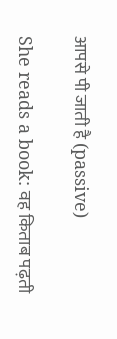आपसे पी जाती है (passive)

She reads a book: वह किताब पढ़ती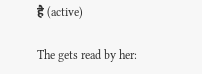है (active)

The gets read by her: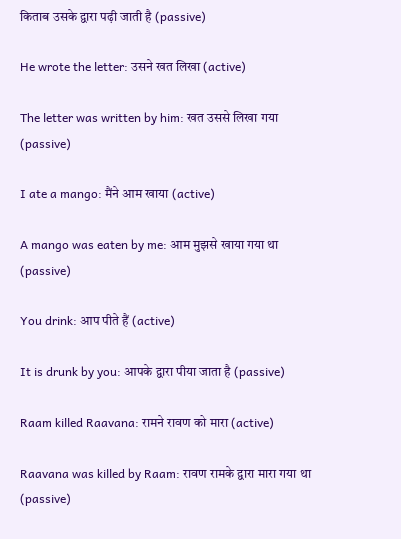किताब उसके द्वारा पढ़ी जाती है (passive)

He wrote the letter: उसने खत लिखा (active)

The letter was written by him: खत उससे लिखा गया (passive)

I ate a mango: मैंने आम खाया (active)

A mango was eaten by me: आम मुझसे खाया गया था (passive)

You drink: आप पीते हैं (active)

It is drunk by you: आपके द्वारा पीया जाता है (passive)

Raam killed Raavana: रामने रावण को मारा (active)

Raavana was killed by Raam: रावण रामके द्वारा मारा गया था (passive)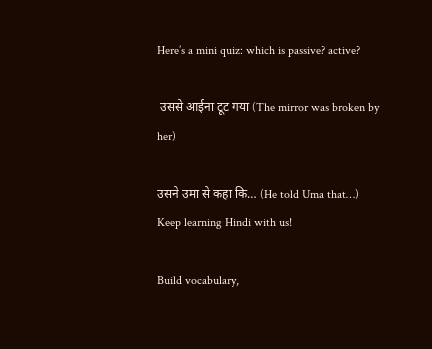Here’s a mini quiz: which is passive? active?

 उससे आईना टूट गया (The mirror was broken by her)

उसने उमा से कहा कि… (He told Uma that…)
Keep learning Hindi with us!

Build vocabulary,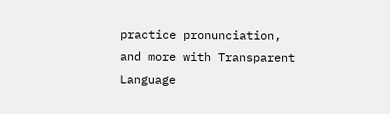practice pronunciation, and more with Transparent Language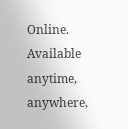Online. Available anytime, anywhere,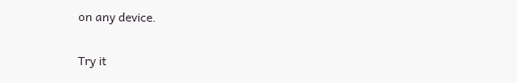on any device.

Try it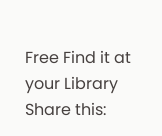Free Find it at your Library
Share this: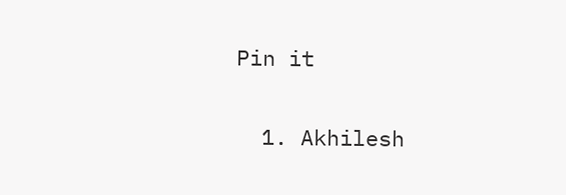Pin it


  1. Akhilesh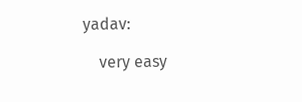yadav:

    very easy